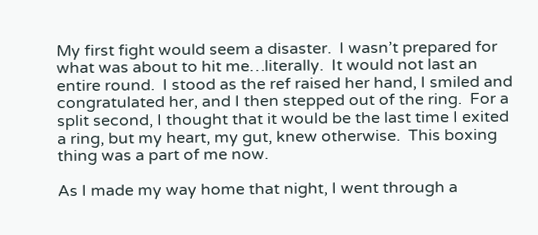My first fight would seem a disaster.  I wasn’t prepared for what was about to hit me…literally.  It would not last an entire round.  I stood as the ref raised her hand, I smiled and congratulated her, and I then stepped out of the ring.  For a split second, I thought that it would be the last time I exited a ring, but my heart, my gut, knew otherwise.  This boxing thing was a part of me now.

As I made my way home that night, I went through a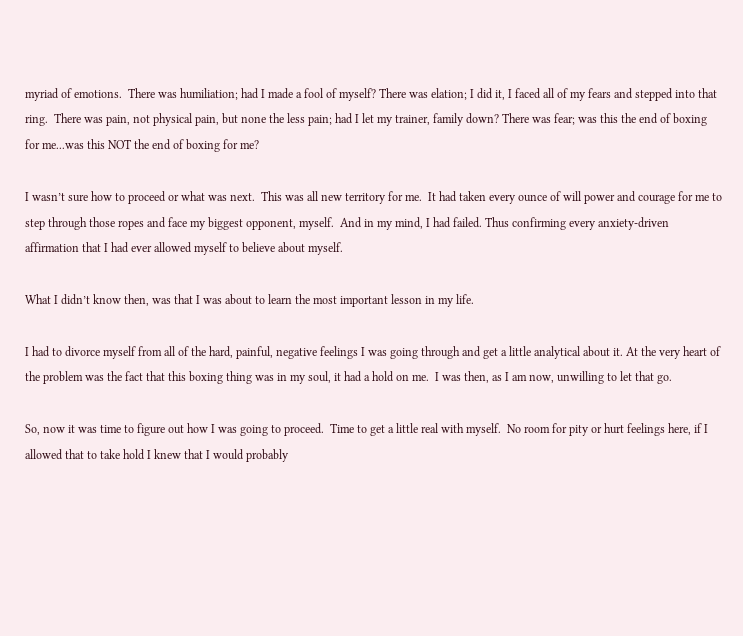myriad of emotions.  There was humiliation; had I made a fool of myself? There was elation; I did it, I faced all of my fears and stepped into that ring.  There was pain, not physical pain, but none the less pain; had I let my trainer, family down? There was fear; was this the end of boxing for me...was this NOT the end of boxing for me?

I wasn’t sure how to proceed or what was next.  This was all new territory for me.  It had taken every ounce of will power and courage for me to step through those ropes and face my biggest opponent, myself.  And in my mind, I had failed. Thus confirming every anxiety-driven affirmation that I had ever allowed myself to believe about myself.

What I didn’t know then, was that I was about to learn the most important lesson in my life.

I had to divorce myself from all of the hard, painful, negative feelings I was going through and get a little analytical about it. At the very heart of the problem was the fact that this boxing thing was in my soul, it had a hold on me.  I was then, as I am now, unwilling to let that go.

So, now it was time to figure out how I was going to proceed.  Time to get a little real with myself.  No room for pity or hurt feelings here, if I allowed that to take hold I knew that I would probably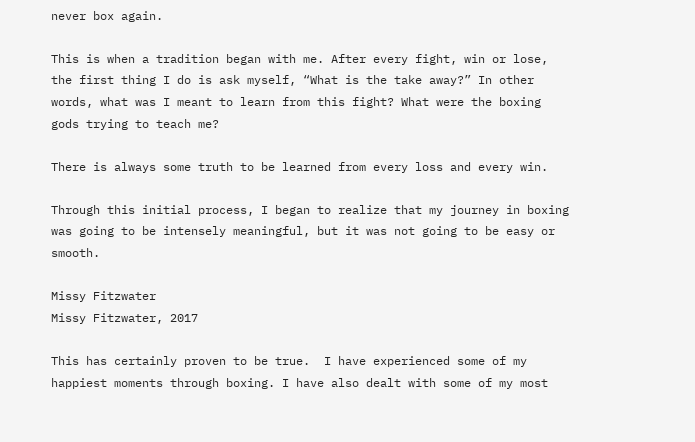never box again.

This is when a tradition began with me. After every fight, win or lose, the first thing I do is ask myself, “What is the take away?” In other words, what was I meant to learn from this fight? What were the boxing gods trying to teach me?

There is always some truth to be learned from every loss and every win.

Through this initial process, I began to realize that my journey in boxing was going to be intensely meaningful, but it was not going to be easy or smooth.

Missy Fitzwater
Missy Fitzwater, 2017

This has certainly proven to be true.  I have experienced some of my happiest moments through boxing. I have also dealt with some of my most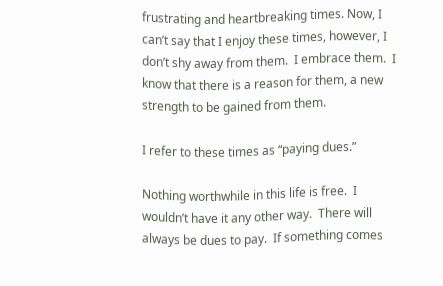frustrating and heartbreaking times. Now, I can’t say that I enjoy these times, however, I don’t shy away from them.  I embrace them.  I know that there is a reason for them, a new strength to be gained from them.

I refer to these times as “paying dues.”

Nothing worthwhile in this life is free.  I wouldn’t have it any other way.  There will always be dues to pay.  If something comes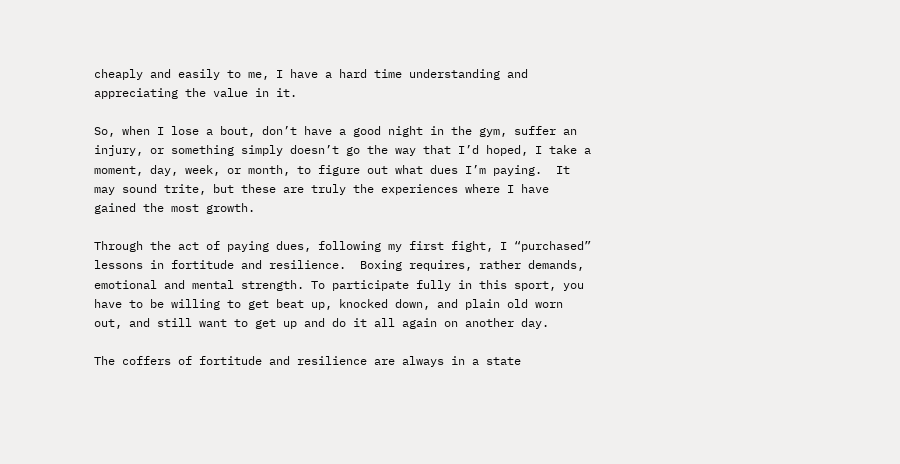cheaply and easily to me, I have a hard time understanding and appreciating the value in it.

So, when I lose a bout, don’t have a good night in the gym, suffer an injury, or something simply doesn’t go the way that I’d hoped, I take a moment, day, week, or month, to figure out what dues I’m paying.  It may sound trite, but these are truly the experiences where I have gained the most growth.

Through the act of paying dues, following my first fight, I “purchased” lessons in fortitude and resilience.  Boxing requires, rather demands, emotional and mental strength. To participate fully in this sport, you have to be willing to get beat up, knocked down, and plain old worn out, and still want to get up and do it all again on another day.

The coffers of fortitude and resilience are always in a state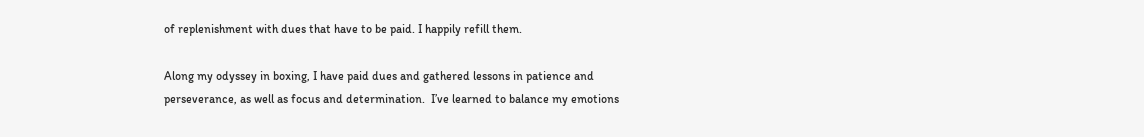of replenishment with dues that have to be paid. I happily refill them.

Along my odyssey in boxing, I have paid dues and gathered lessons in patience and perseverance, as well as focus and determination.  I’ve learned to balance my emotions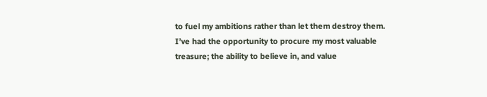to fuel my ambitions rather than let them destroy them.  I’ve had the opportunity to procure my most valuable treasure; the ability to believe in, and value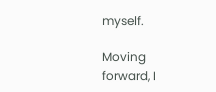myself.

Moving forward, I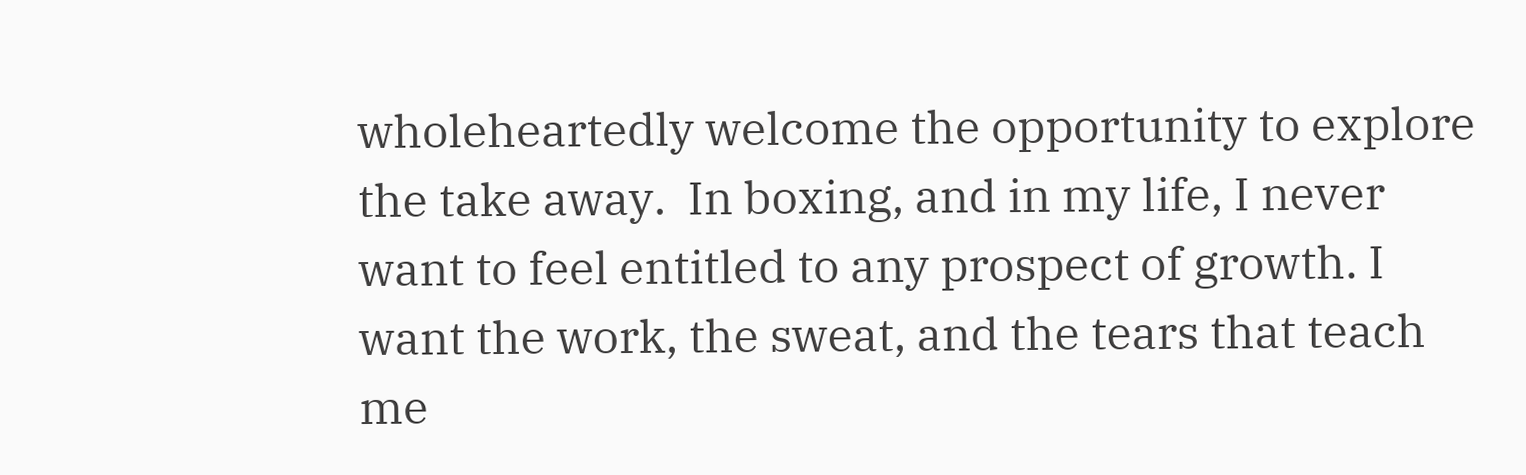wholeheartedly welcome the opportunity to explore the take away.  In boxing, and in my life, I never want to feel entitled to any prospect of growth. I want the work, the sweat, and the tears that teach me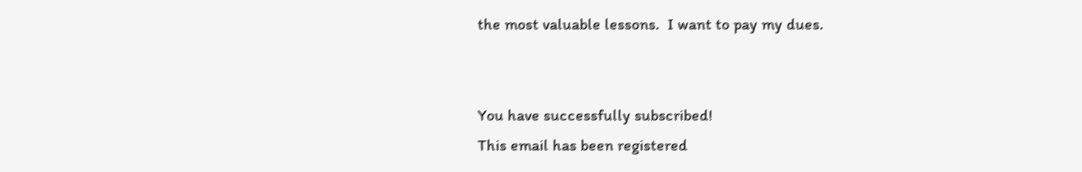the most valuable lessons.  I want to pay my dues.


You have successfully subscribed!
This email has been registered